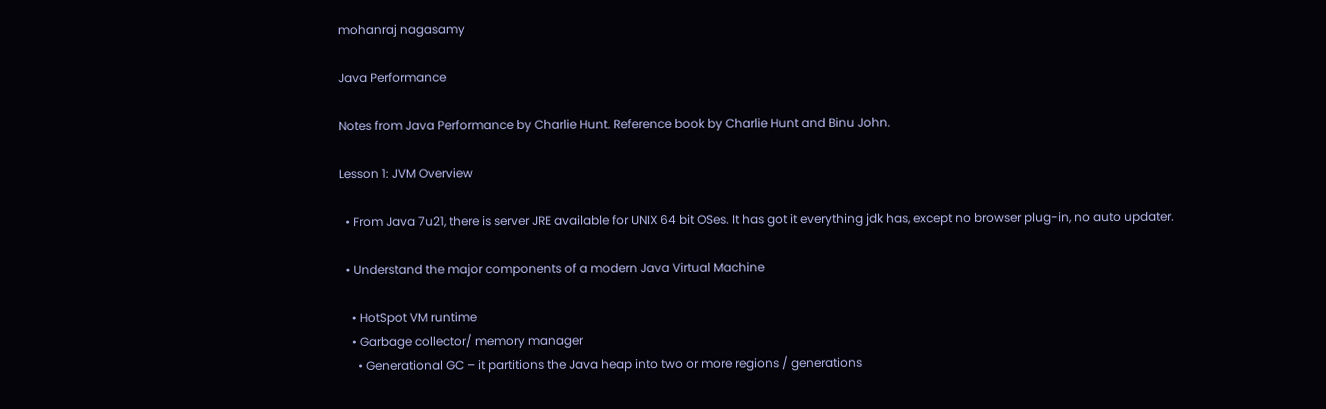mohanraj nagasamy

Java Performance

Notes from Java Performance by Charlie Hunt. Reference book by Charlie Hunt and Binu John.

Lesson 1: JVM Overview

  • From Java 7u21, there is server JRE available for UNIX 64 bit OSes. It has got it everything jdk has, except no browser plug-in, no auto updater.

  • Understand the major components of a modern Java Virtual Machine

    • HotSpot VM runtime
    • Garbage collector/ memory manager
      • Generational GC – it partitions the Java heap into two or more regions / generations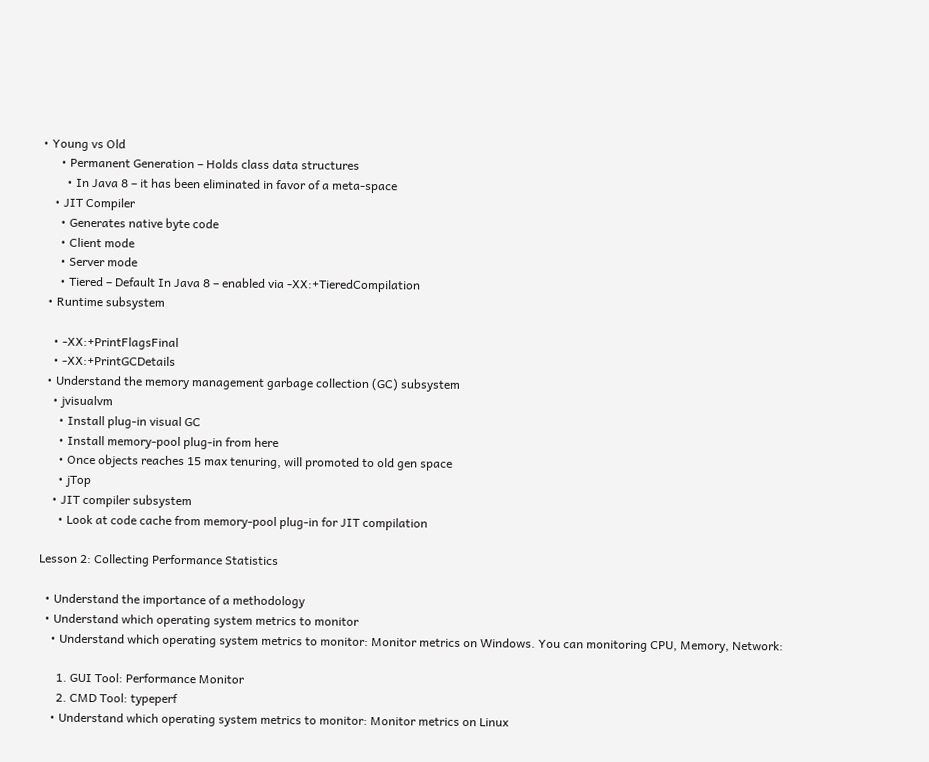• Young vs Old
      • Permanent Generation – Holds class data structures
        • In Java 8 – it has been eliminated in favor of a meta-space
    • JIT Compiler
      • Generates native byte code
      • Client mode
      • Server mode
      • Tiered – Default In Java 8 – enabled via -XX:+TieredCompilation
  • Runtime subsystem

    • -XX:+PrintFlagsFinal
    • -XX:+PrintGCDetails
  • Understand the memory management garbage collection (GC) subsystem
    • jvisualvm
      • Install plug-in visual GC
      • Install memory-pool plug-in from here
      • Once objects reaches 15 max tenuring, will promoted to old gen space
      • jTop
    • JIT compiler subsystem
      • Look at code cache from memory-pool plug-in for JIT compilation

Lesson 2: Collecting Performance Statistics

  • Understand the importance of a methodology
  • Understand which operating system metrics to monitor
    • Understand which operating system metrics to monitor: Monitor metrics on Windows. You can monitoring CPU, Memory, Network:

      1. GUI Tool: Performance Monitor
      2. CMD Tool: typeperf
    • Understand which operating system metrics to monitor: Monitor metrics on Linux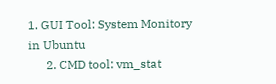1. GUI Tool: System Monitory in Ubuntu
      2. CMD tool: vm_stat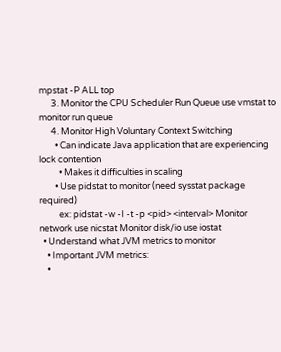mpstat -P ALL top
      3. Monitor the CPU Scheduler Run Queue use vmstat to monitor run queue
      4. Monitor High Voluntary Context Switching
        • Can indicate Java application that are experiencing lock contention
          • Makes it difficulties in scaling
        • Use pidstat to monitor (need sysstat package required)
          ex: pidstat -w -I -t -p <pid> <interval> Monitor network use nicstat Monitor disk/io use iostat
  • Understand what JVM metrics to monitor
    • Important JVM metrics:
    •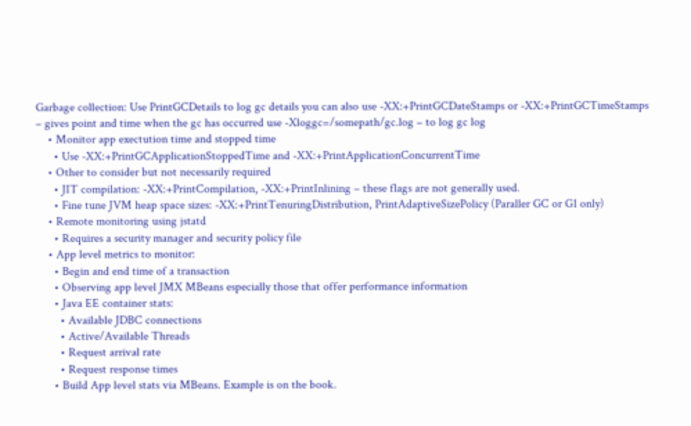Garbage collection: Use PrintGCDetails to log gc details you can also use -XX:+PrintGCDateStamps or -XX:+PrintGCTimeStamps – gives point and time when the gc has occurred use -Xloggc=/somepath/gc.log – to log gc log
    • Monitor app exectution time and stopped time
      • Use -XX:+PrintGCApplicationStoppedTime and -XX:+PrintApplicationConcurrentTime
    • Other to consider but not necessarily required
      • JIT compilation: -XX:+PrintCompilation, -XX:+PrintInlining – these flags are not generally used.
      • Fine tune JVM heap space sizes: -XX:+PrintTenuringDistribution, PrintAdaptiveSizePolicy (Paraller GC or G1 only)
    • Remote monitoring using jstatd
      • Requires a security manager and security policy file
    • App level metrics to monitor:
      • Begin and end time of a transaction
      • Observing app level JMX MBeans especially those that offer performance information
      • Java EE container stats:
        • Available JDBC connections
        • Active/Available Threads
        • Request arrival rate
        • Request response times
      • Build App level stats via MBeans. Example is on the book.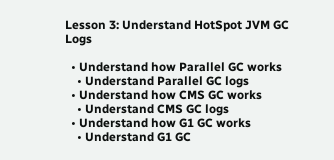Lesson 3: Understand HotSpot JVM GC Logs

  • Understand how Parallel GC works
    • Understand Parallel GC logs
  • Understand how CMS GC works
    • Understand CMS GC logs
  • Understand how G1 GC works
    • Understand G1 GC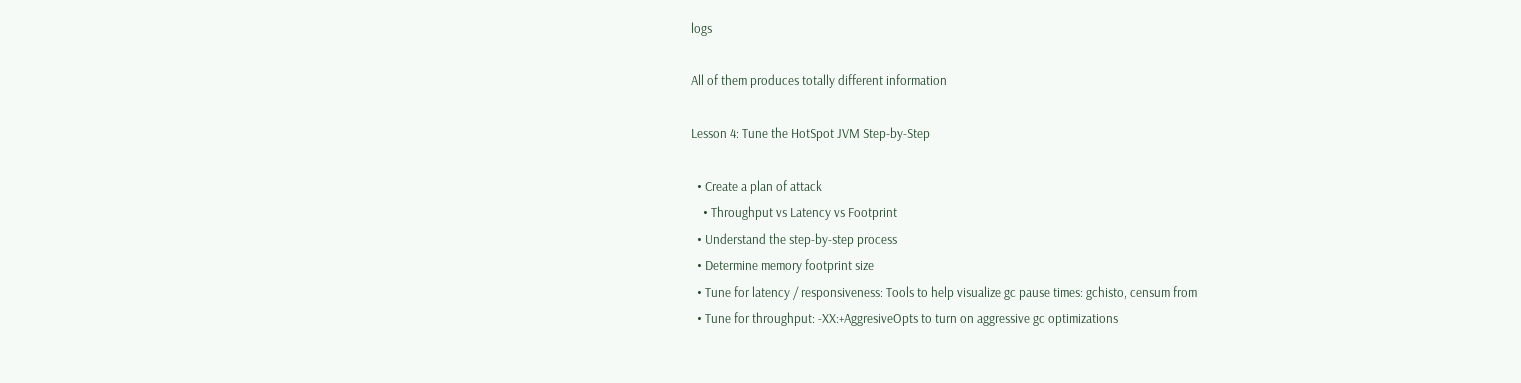logs

All of them produces totally different information

Lesson 4: Tune the HotSpot JVM Step-by-Step

  • Create a plan of attack
    • Throughput vs Latency vs Footprint
  • Understand the step-by-step process
  • Determine memory footprint size
  • Tune for latency / responsiveness: Tools to help visualize gc pause times: gchisto, censum from
  • Tune for throughput: -XX:+AggresiveOpts to turn on aggressive gc optimizations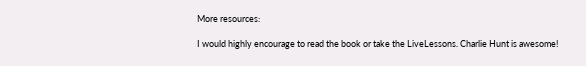More resources:

I would highly encourage to read the book or take the LiveLessons. Charlie Hunt is awesome!